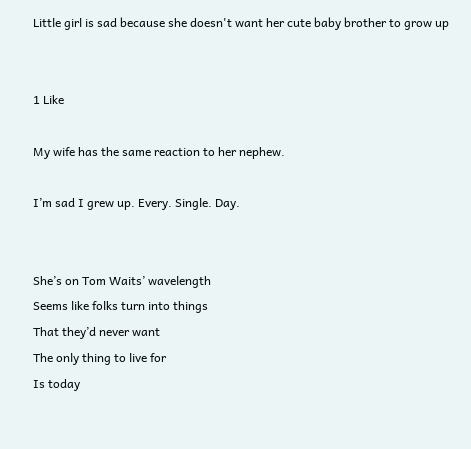Little girl is sad because she doesn't want her cute baby brother to grow up


1 Like

My wife has the same reaction to her nephew.

I’m sad I grew up. Every. Single. Day.


She’s on Tom Waits’ wavelength
Seems like folks turn into things
That they’d never want
The only thing to live for
Is today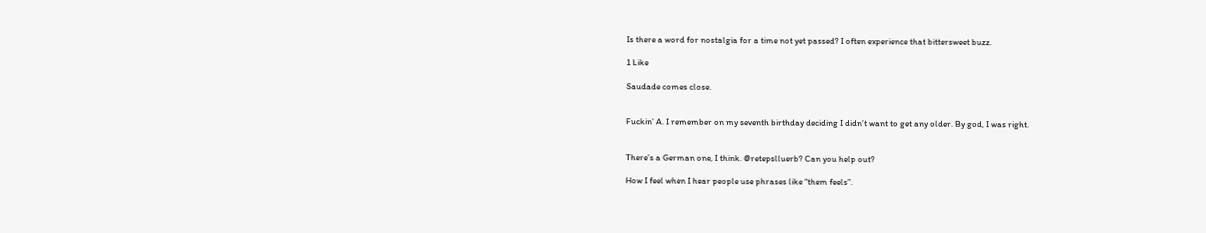Is there a word for nostalgia for a time not yet passed? I often experience that bittersweet buzz.

1 Like

Saudade comes close.


Fuckin’ A. I remember on my seventh birthday deciding I didn’t want to get any older. By god, I was right.


There’s a German one, I think. @retepslluerb? Can you help out?

How I feel when I hear people use phrases like “them feels”.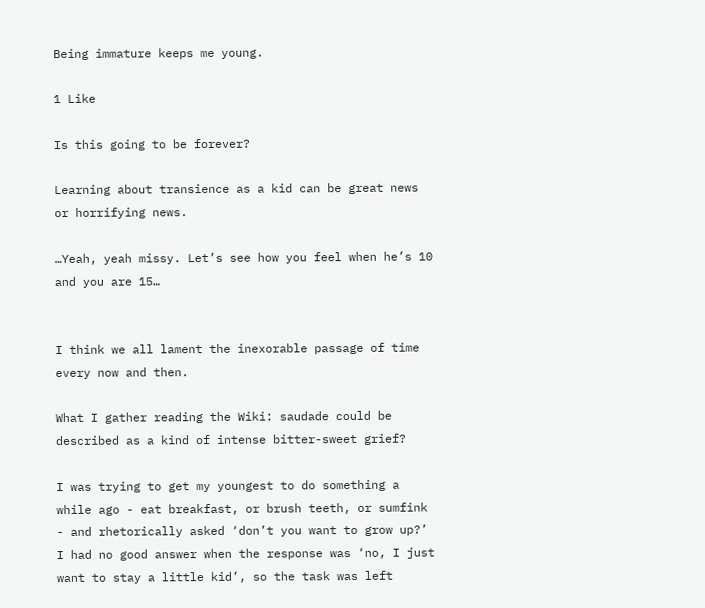Being immature keeps me young.

1 Like

Is this going to be forever?

Learning about transience as a kid can be great news or horrifying news.

…Yeah, yeah missy. Let’s see how you feel when he’s 10 and you are 15…


I think we all lament the inexorable passage of time every now and then.

What I gather reading the Wiki: saudade could be described as a kind of intense bitter-sweet grief?

I was trying to get my youngest to do something a while ago - eat breakfast, or brush teeth, or sumfink - and rhetorically asked ‘don’t you want to grow up?’ I had no good answer when the response was ‘no, I just want to stay a little kid’, so the task was left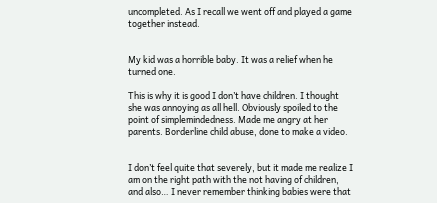uncompleted. As I recall we went off and played a game together instead.


My kid was a horrible baby. It was a relief when he turned one.

This is why it is good I don’t have children. I thought she was annoying as all hell. Obviously spoiled to the point of simplemindedness. Made me angry at her parents. Borderline child abuse, done to make a video.


I don’t feel quite that severely, but it made me realize I am on the right path with the not having of children, and also… I never remember thinking babies were that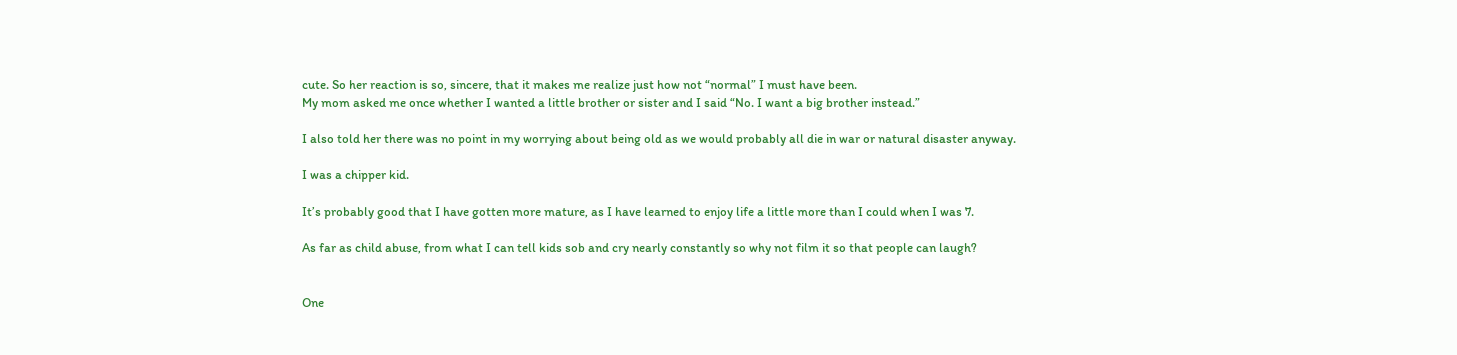cute. So her reaction is so, sincere, that it makes me realize just how not “normal” I must have been.
My mom asked me once whether I wanted a little brother or sister and I said “No. I want a big brother instead.”

I also told her there was no point in my worrying about being old as we would probably all die in war or natural disaster anyway.

I was a chipper kid.

It’s probably good that I have gotten more mature, as I have learned to enjoy life a little more than I could when I was 7.

As far as child abuse, from what I can tell kids sob and cry nearly constantly so why not film it so that people can laugh?


One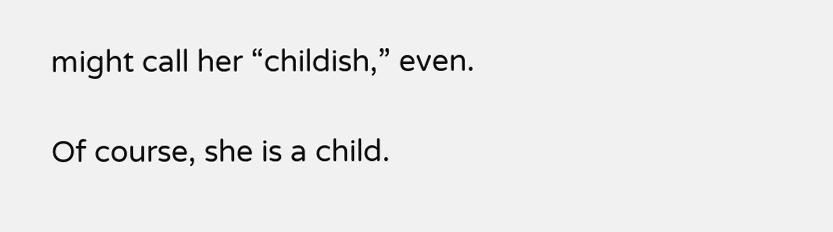might call her “childish,” even.

Of course, she is a child.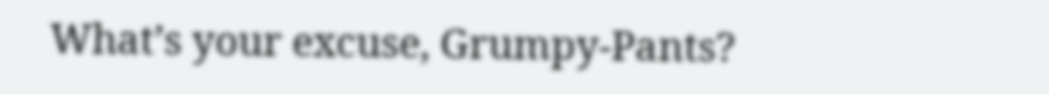What’s your excuse, Grumpy-Pants?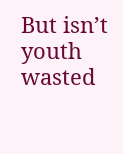But isn’t youth wasted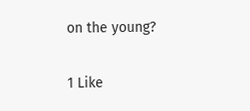on the young?

1 Like